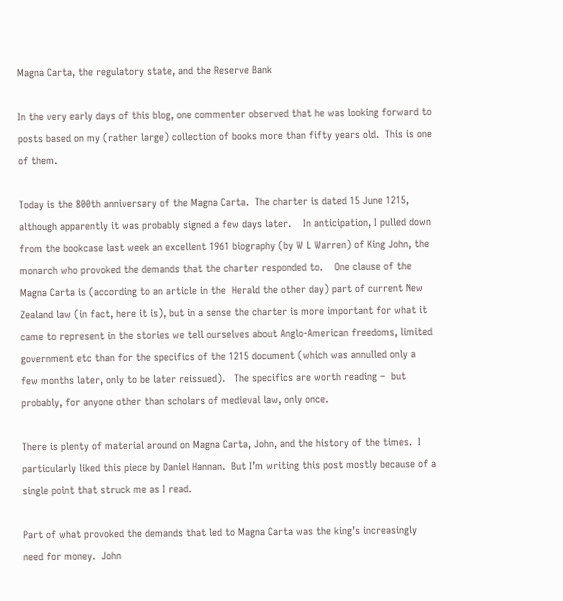Magna Carta, the regulatory state, and the Reserve Bank

In the very early days of this blog, one commenter observed that he was looking forward to posts based on my (rather large) collection of books more than fifty years old.  This is one of them.

Today is the 800th anniversary of the Magna Carta.  The charter is dated 15 June 1215, although apparently it was probably signed a few days later.    In anticipation, I pulled down from the bookcase last week an excellent 1961 biography (by W L Warren) of King John, the monarch who provoked the demands that the charter responded to.    One clause of the Magna Carta is (according to an article in the  Herald the other day) part of current New Zealand law (in fact, here it is), but in a sense the charter is more important for what it came to represent in the stories we tell ourselves about Anglo-American freedoms, limited government etc than for the specifics of the 1215 document (which was annulled only a few months later, only to be later reissued).   The specifics are worth reading –  but probably, for anyone other than scholars of medieval law, only once.

There is plenty of material around on Magna Carta, John, and the history of the times.  I particularly liked this piece by Daniel Hannan.  But I’m writing this post mostly because of a single point that struck me as I read.

Part of what provoked the demands that led to Magna Carta was the king’s increasingly need for money.  John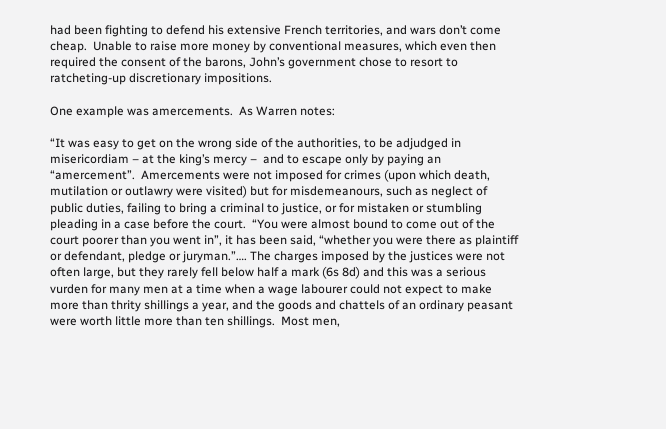had been fighting to defend his extensive French territories, and wars don’t come cheap.  Unable to raise more money by conventional measures, which even then required the consent of the barons, John’s government chose to resort to ratcheting-up discretionary impositions.

One example was amercements.  As Warren notes:

“It was easy to get on the wrong side of the authorities, to be adjudged in misericordiam – at the king’s mercy –  and to escape only by paying an “amercement”.  Amercements were not imposed for crimes (upon which death, mutilation or outlawry were visited) but for misdemeanours, such as neglect of public duties, failing to bring a criminal to justice, or for mistaken or stumbling pleading in a case before the court.  “You were almost bound to come out of the court poorer than you went in”, it has been said, “whether you were there as plaintiff or defendant, pledge or juryman.”…. The charges imposed by the justices were not often large, but they rarely fell below half a mark (6s 8d) and this was a serious vurden for many men at a time when a wage labourer could not expect to make more than thrity shillings a year, and the goods and chattels of an ordinary peasant were worth little more than ten shillings.  Most men,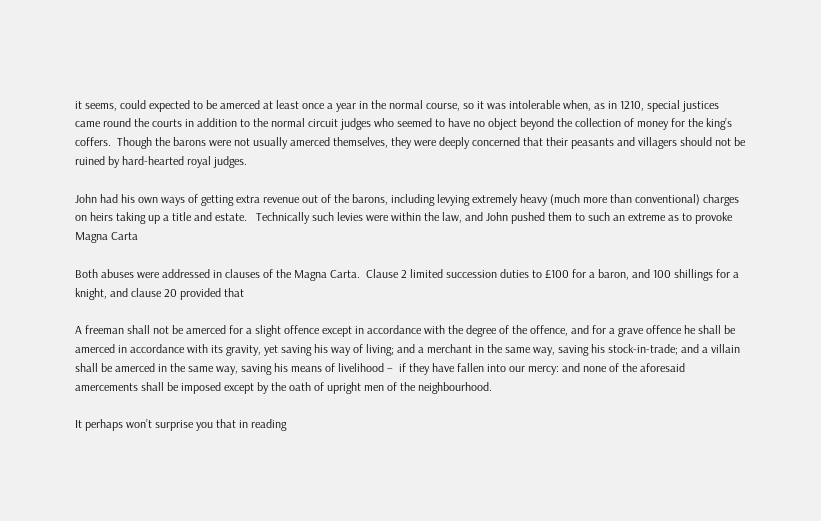it seems, could expected to be amerced at least once a year in the normal course, so it was intolerable when, as in 1210, special justices came round the courts in addition to the normal circuit judges who seemed to have no object beyond the collection of money for the king’s coffers.  Though the barons were not usually amerced themselves, they were deeply concerned that their peasants and villagers should not be ruined by hard-hearted royal judges.

John had his own ways of getting extra revenue out of the barons, including levying extremely heavy (much more than conventional) charges on heirs taking up a title and estate.   Technically such levies were within the law, and John pushed them to such an extreme as to provoke Magna Carta

Both abuses were addressed in clauses of the Magna Carta.  Clause 2 limited succession duties to £100 for a baron, and 100 shillings for a knight, and clause 20 provided that

A freeman shall not be amerced for a slight offence except in accordance with the degree of the offence, and for a grave offence he shall be amerced in accordance with its gravity, yet saving his way of living; and a merchant in the same way, saving his stock-in-trade; and a villain shall be amerced in the same way, saving his means of livelihood –  if they have fallen into our mercy: and none of the aforesaid amercements shall be imposed except by the oath of upright men of the neighbourhood.

It perhaps won’t surprise you that in reading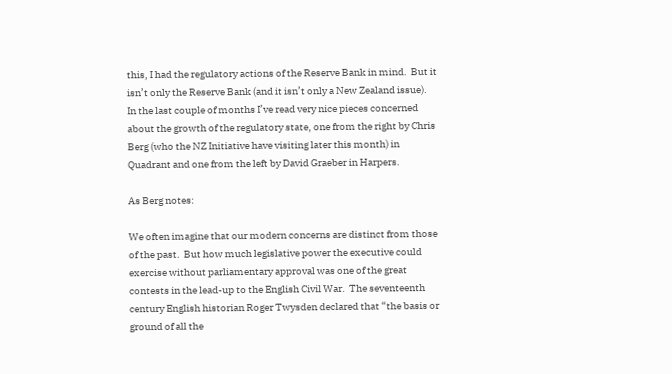this, I had the regulatory actions of the Reserve Bank in mind.  But it isn’t only the Reserve Bank (and it isn’t only a New Zealand issue).  In the last couple of months I’ve read very nice pieces concerned about the growth of the regulatory state, one from the right by Chris Berg (who the NZ Initiative have visiting later this month) in Quadrant and one from the left by David Graeber in Harpers.

As Berg notes:

We often imagine that our modern concerns are distinct from those of the past.  But how much legislative power the executive could exercise without parliamentary approval was one of the great contests in the lead-up to the English Civil War.  The seventeenth century English historian Roger Twysden declared that “the basis or ground of all the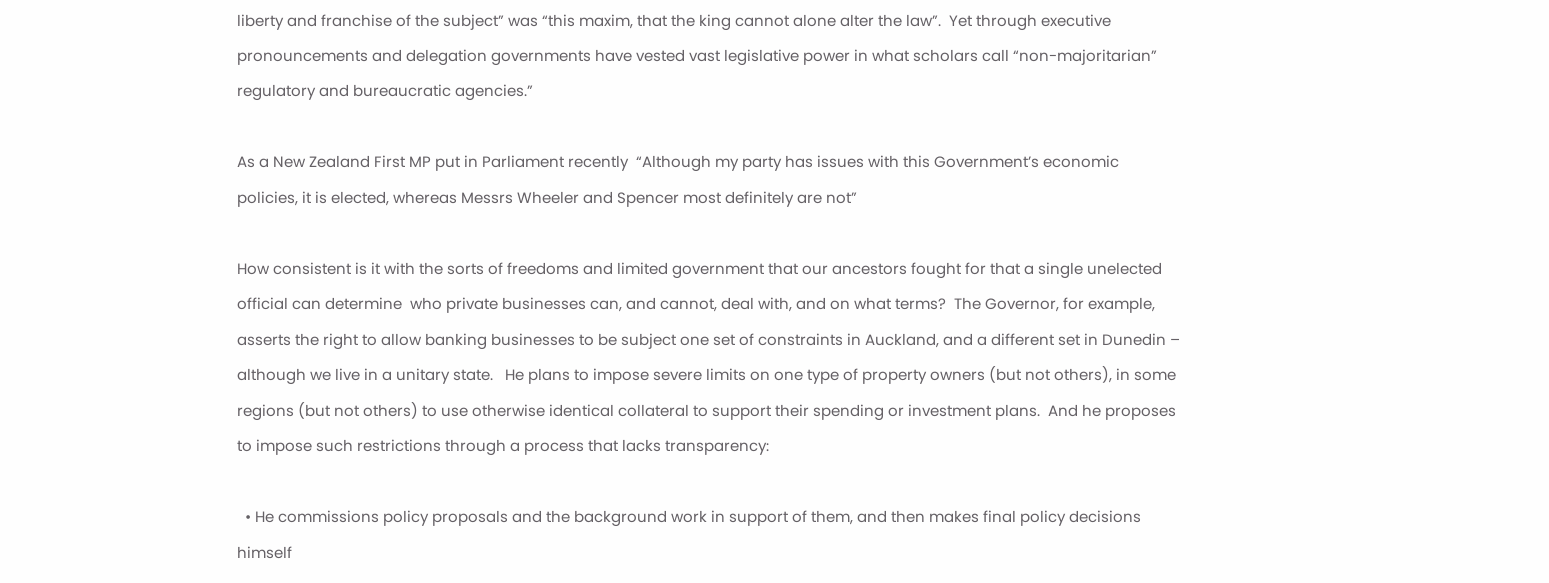liberty and franchise of the subject” was “this maxim, that the king cannot alone alter the law”.  Yet through executive pronouncements and delegation governments have vested vast legislative power in what scholars call “non-majoritarian” regulatory and bureaucratic agencies.”

As a New Zealand First MP put in Parliament recently  “Although my party has issues with this Government’s economic policies, it is elected, whereas Messrs Wheeler and Spencer most definitely are not”

How consistent is it with the sorts of freedoms and limited government that our ancestors fought for that a single unelected official can determine  who private businesses can, and cannot, deal with, and on what terms?  The Governor, for example,  asserts the right to allow banking businesses to be subject one set of constraints in Auckland, and a different set in Dunedin –  although we live in a unitary state.   He plans to impose severe limits on one type of property owners (but not others), in some regions (but not others) to use otherwise identical collateral to support their spending or investment plans.  And he proposes to impose such restrictions through a process that lacks transparency:

  • He commissions policy proposals and the background work in support of them, and then makes final policy decisions himself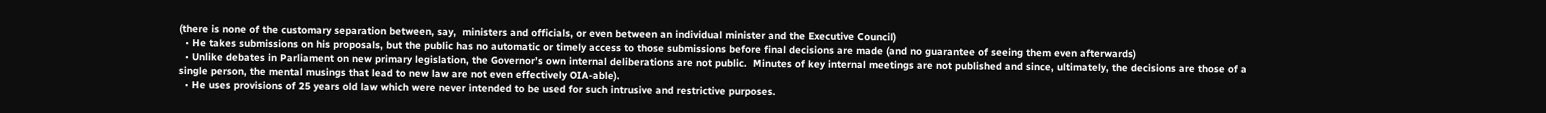(there is none of the customary separation between, say,  ministers and officials, or even between an individual minister and the Executive Council)
  • He takes submissions on his proposals, but the public has no automatic or timely access to those submissions before final decisions are made (and no guarantee of seeing them even afterwards)
  • Unlike debates in Parliament on new primary legislation, the Governor’s own internal deliberations are not public.  Minutes of key internal meetings are not published and since, ultimately, the decisions are those of a single person, the mental musings that lead to new law are not even effectively OIA-able).
  • He uses provisions of 25 years old law which were never intended to be used for such intrusive and restrictive purposes.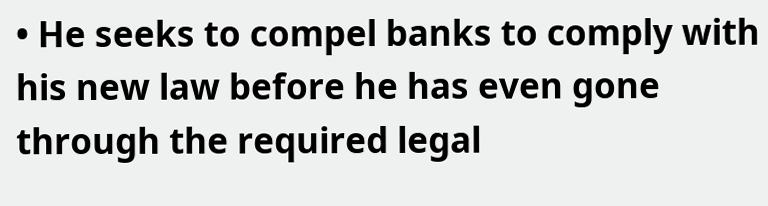• He seeks to compel banks to comply with his new law before he has even gone through the required legal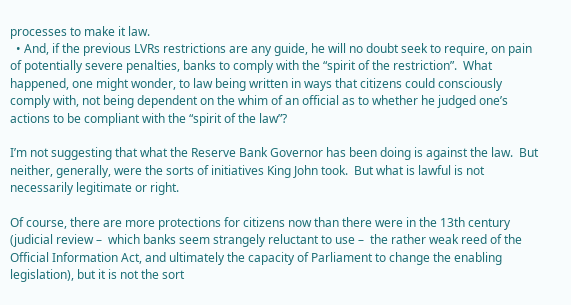processes to make it law.
  • And, if the previous LVRs restrictions are any guide, he will no doubt seek to require, on pain of potentially severe penalties, banks to comply with the “spirit of the restriction”.  What happened, one might wonder, to law being written in ways that citizens could consciously comply with, not being dependent on the whim of an official as to whether he judged one’s actions to be compliant with the “spirit of the law”?

I’m not suggesting that what the Reserve Bank Governor has been doing is against the law.  But neither, generally, were the sorts of initiatives King John took.  But what is lawful is not necessarily legitimate or right.

Of course, there are more protections for citizens now than there were in the 13th century (judicial review –  which banks seem strangely reluctant to use –  the rather weak reed of the Official Information Act, and ultimately the capacity of Parliament to change the enabling legislation), but it is not the sort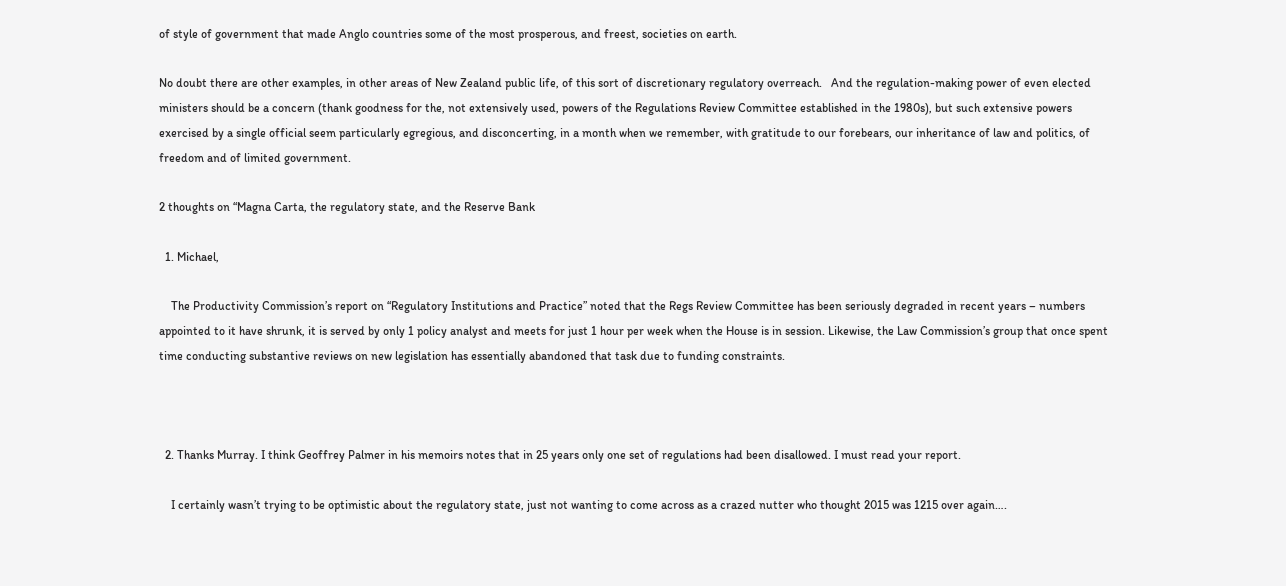of style of government that made Anglo countries some of the most prosperous, and freest, societies on earth.

No doubt there are other examples, in other areas of New Zealand public life, of this sort of discretionary regulatory overreach.   And the regulation-making power of even elected ministers should be a concern (thank goodness for the, not extensively used, powers of the Regulations Review Committee established in the 1980s), but such extensive powers exercised by a single official seem particularly egregious, and disconcerting, in a month when we remember, with gratitude to our forebears, our inheritance of law and politics, of freedom and of limited government.

2 thoughts on “Magna Carta, the regulatory state, and the Reserve Bank

  1. Michael,

    The Productivity Commission’s report on “Regulatory Institutions and Practice” noted that the Regs Review Committee has been seriously degraded in recent years – numbers appointed to it have shrunk, it is served by only 1 policy analyst and meets for just 1 hour per week when the House is in session. Likewise, the Law Commission’s group that once spent time conducting substantive reviews on new legislation has essentially abandoned that task due to funding constraints.



  2. Thanks Murray. I think Geoffrey Palmer in his memoirs notes that in 25 years only one set of regulations had been disallowed. I must read your report.

    I certainly wasn’t trying to be optimistic about the regulatory state, just not wanting to come across as a crazed nutter who thought 2015 was 1215 over again….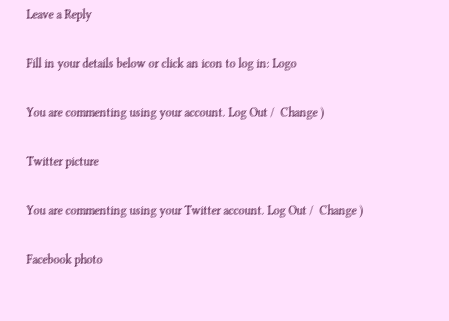Leave a Reply

Fill in your details below or click an icon to log in: Logo

You are commenting using your account. Log Out /  Change )

Twitter picture

You are commenting using your Twitter account. Log Out /  Change )

Facebook photo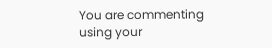You are commenting using your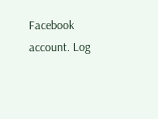Facebook account. Log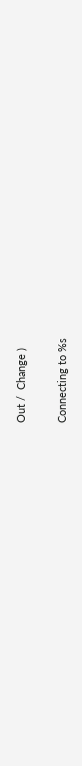Out /  Change )

Connecting to %s